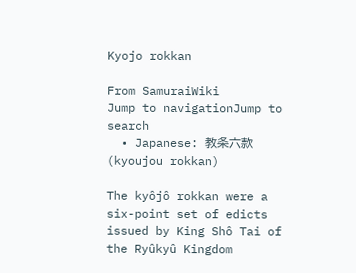Kyojo rokkan

From SamuraiWiki
Jump to navigationJump to search
  • Japanese: 教条六款 (kyoujou rokkan)

The kyôjô rokkan were a six-point set of edicts issued by King Shô Tai of the Ryûkyû Kingdom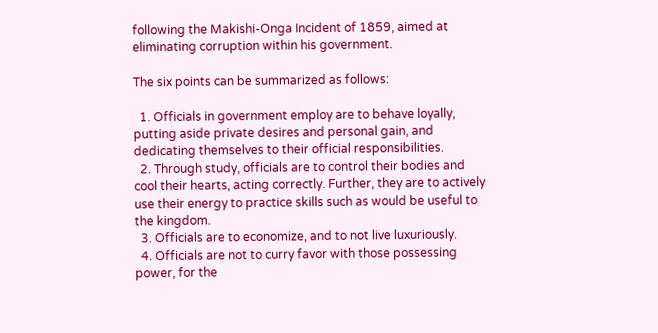following the Makishi-Onga Incident of 1859, aimed at eliminating corruption within his government.

The six points can be summarized as follows:

  1. Officials in government employ are to behave loyally, putting aside private desires and personal gain, and dedicating themselves to their official responsibilities.
  2. Through study, officials are to control their bodies and cool their hearts, acting correctly. Further, they are to actively use their energy to practice skills such as would be useful to the kingdom.
  3. Officials are to economize, and to not live luxuriously.
  4. Officials are not to curry favor with those possessing power, for the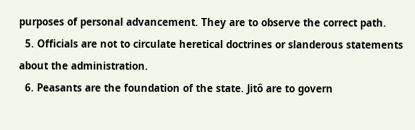purposes of personal advancement. They are to observe the correct path.
  5. Officials are not to circulate heretical doctrines or slanderous statements about the administration.
  6. Peasants are the foundation of the state. Jitô are to govern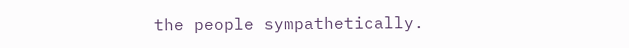the people sympathetically.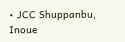• JCC Shuppanbu, Inoue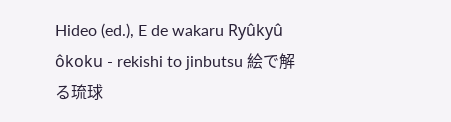Hideo (ed.), E de wakaru Ryûkyû ôkoku - rekishi to jinbutsu 絵で解る琉球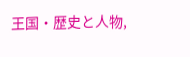王国・歴史と人物,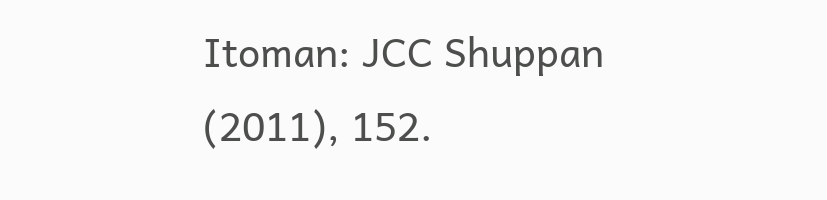Itoman: JCC Shuppan (2011), 152.